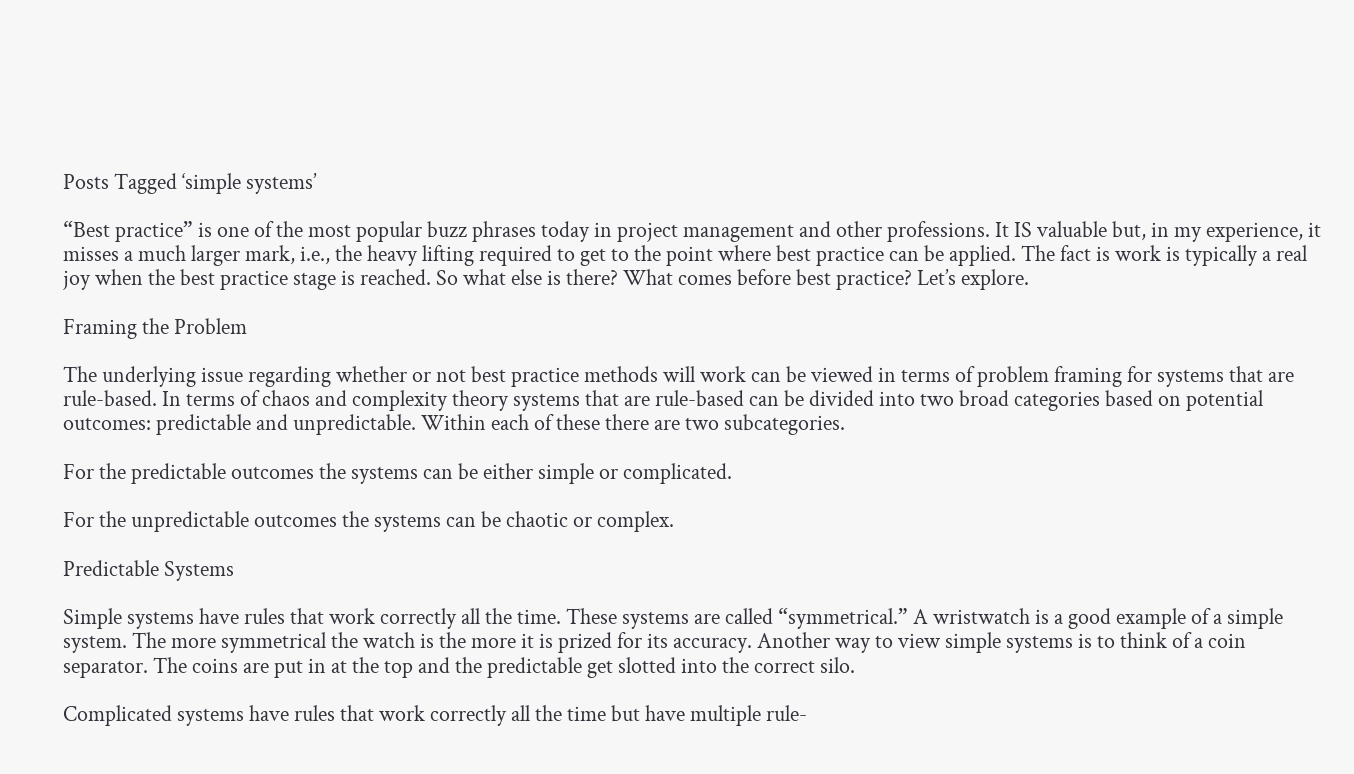Posts Tagged ‘simple systems’

“Best practice” is one of the most popular buzz phrases today in project management and other professions. It IS valuable but, in my experience, it misses a much larger mark, i.e., the heavy lifting required to get to the point where best practice can be applied. The fact is work is typically a real joy when the best practice stage is reached. So what else is there? What comes before best practice? Let’s explore.

Framing the Problem

The underlying issue regarding whether or not best practice methods will work can be viewed in terms of problem framing for systems that are rule-based. In terms of chaos and complexity theory systems that are rule-based can be divided into two broad categories based on potential outcomes: predictable and unpredictable. Within each of these there are two subcategories.

For the predictable outcomes the systems can be either simple or complicated.

For the unpredictable outcomes the systems can be chaotic or complex.

Predictable Systems

Simple systems have rules that work correctly all the time. These systems are called “symmetrical.” A wristwatch is a good example of a simple system. The more symmetrical the watch is the more it is prized for its accuracy. Another way to view simple systems is to think of a coin separator. The coins are put in at the top and the predictable get slotted into the correct silo.

Complicated systems have rules that work correctly all the time but have multiple rule-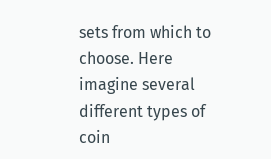sets from which to choose. Here imagine several different types of coin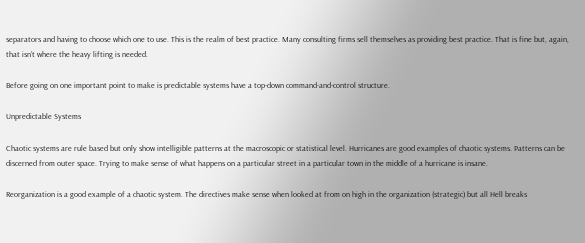separators and having to choose which one to use. This is the realm of best practice. Many consulting firms sell themselves as providing best practice. That is fine but, again, that isn’t where the heavy lifting is needed.

Before going on one important point to make is predictable systems have a top-down command-and-control structure.

Unpredictable Systems

Chaotic systems are rule based but only show intelligible patterns at the macroscopic or statistical level. Hurricanes are good examples of chaotic systems. Patterns can be discerned from outer space. Trying to make sense of what happens on a particular street in a particular town in the middle of a hurricane is insane.

Reorganization is a good example of a chaotic system. The directives make sense when looked at from on high in the organization (strategic) but all Hell breaks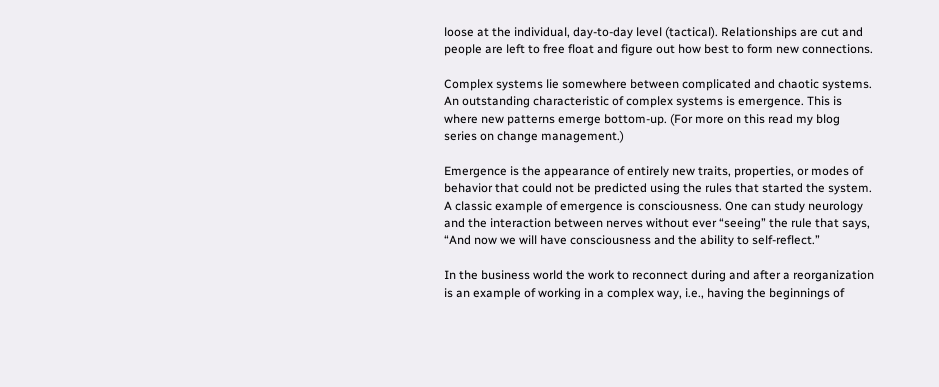loose at the individual, day-to-day level (tactical). Relationships are cut and people are left to free float and figure out how best to form new connections.

Complex systems lie somewhere between complicated and chaotic systems. An outstanding characteristic of complex systems is emergence. This is where new patterns emerge bottom-up. (For more on this read my blog series on change management.)

Emergence is the appearance of entirely new traits, properties, or modes of behavior that could not be predicted using the rules that started the system. A classic example of emergence is consciousness. One can study neurology and the interaction between nerves without ever “seeing” the rule that says, “And now we will have consciousness and the ability to self-reflect.”

In the business world the work to reconnect during and after a reorganization is an example of working in a complex way, i.e., having the beginnings of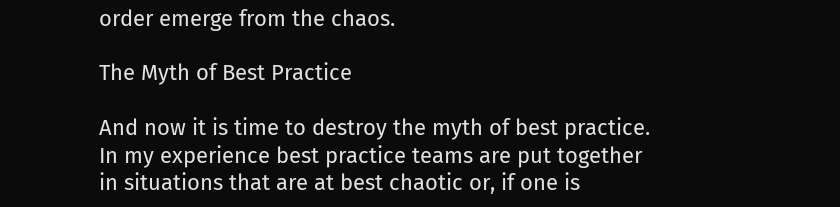order emerge from the chaos.

The Myth of Best Practice

And now it is time to destroy the myth of best practice. In my experience best practice teams are put together in situations that are at best chaotic or, if one is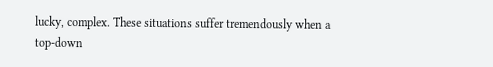lucky, complex. These situations suffer tremendously when a top-down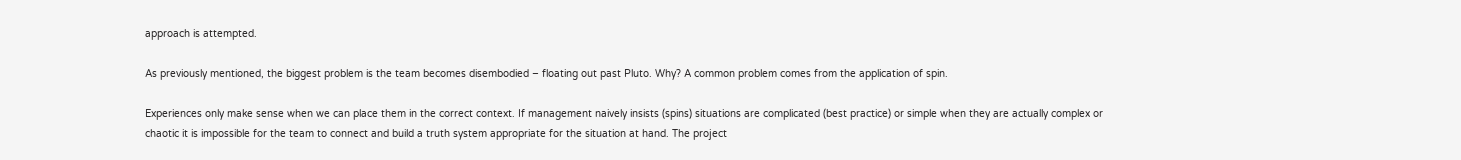approach is attempted.

As previously mentioned, the biggest problem is the team becomes disembodied – floating out past Pluto. Why? A common problem comes from the application of spin.

Experiences only make sense when we can place them in the correct context. If management naively insists (spins) situations are complicated (best practice) or simple when they are actually complex or chaotic it is impossible for the team to connect and build a truth system appropriate for the situation at hand. The project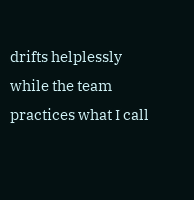drifts helplessly while the team practices what I call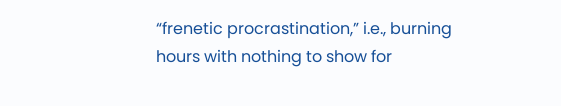“frenetic procrastination,” i.e., burning hours with nothing to show for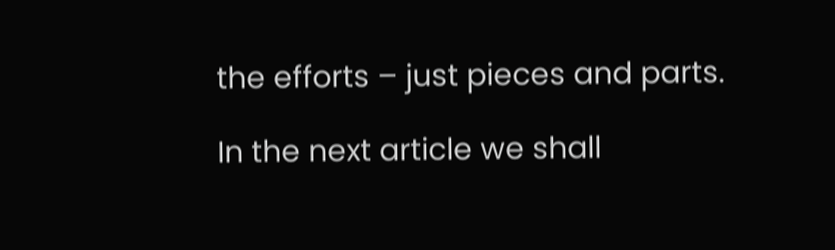the efforts – just pieces and parts.

In the next article we shall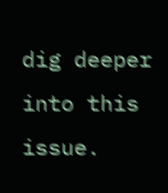dig deeper into this issue.